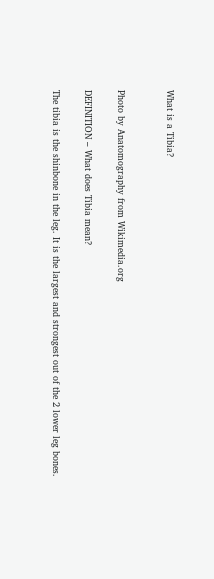What is a Tibia?


Photo by Anatomography from Wikimedia.org

DEFINITION – What does Tibia mean?

The tibia is the shinbone in the leg. It is the largest and strongest out of the 2 lower leg bones.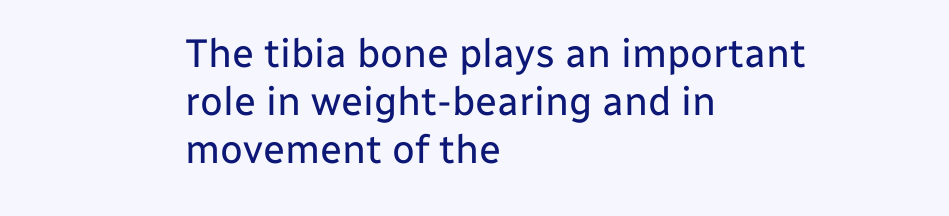The tibia bone plays an important role in weight-bearing and in movement of the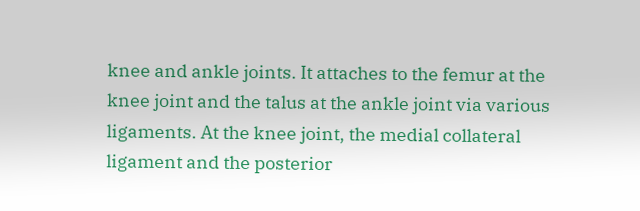knee and ankle joints. It attaches to the femur at the knee joint and the talus at the ankle joint via various ligaments. At the knee joint, the medial collateral ligament and the posterior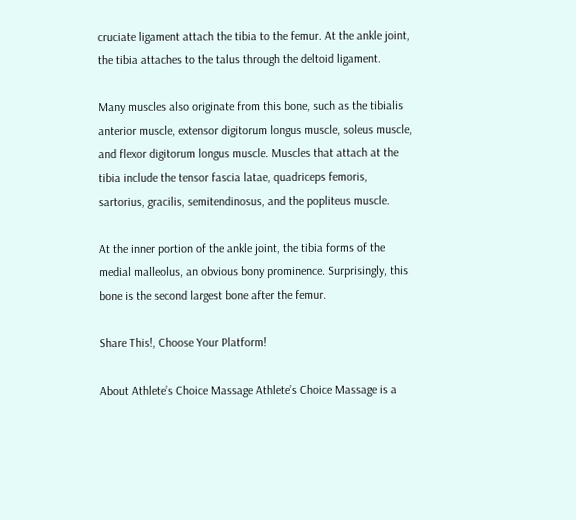cruciate ligament attach the tibia to the femur. At the ankle joint, the tibia attaches to the talus through the deltoid ligament.

Many muscles also originate from this bone, such as the tibialis anterior muscle, extensor digitorum longus muscle, soleus muscle, and flexor digitorum longus muscle. Muscles that attach at the tibia include the tensor fascia latae, quadriceps femoris, sartorius, gracilis, semitendinosus, and the popliteus muscle.

At the inner portion of the ankle joint, the tibia forms of the medial malleolus, an obvious bony prominence. Surprisingly, this bone is the second largest bone after the femur.

Share This!, Choose Your Platform!

About Athlete’s Choice Massage Athlete’s Choice Massage is a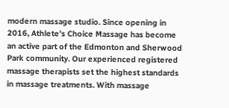modern massage studio. Since opening in 2016, Athlete’s Choice Massage has become an active part of the Edmonton and Sherwood Park community. Our experienced registered massage therapists set the highest standards in massage treatments. With massage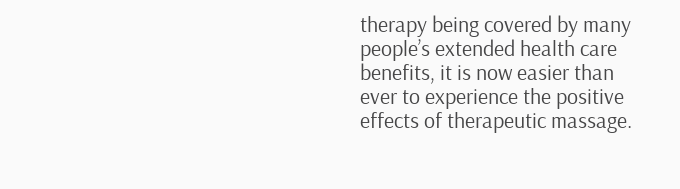therapy being covered by many people’s extended health care benefits, it is now easier than ever to experience the positive effects of therapeutic massage.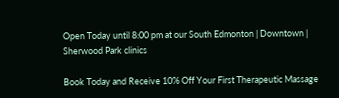Open Today until 8:00 pm at our South Edmonton | Downtown | Sherwood Park clinics

Book Today and Receive 10% Off Your First Therapeutic Massage